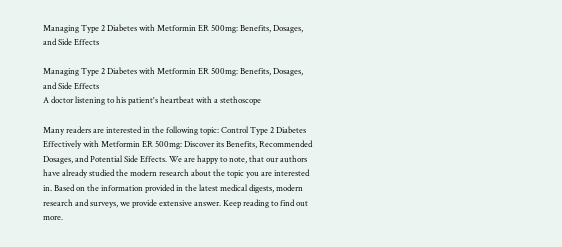Managing Type 2 Diabetes with Metformin ER 500mg: Benefits, Dosages, and Side Effects

Managing Type 2 Diabetes with Metformin ER 500mg: Benefits, Dosages, and Side Effects
A doctor listening to his patient's heartbeat with a stethoscope

Many readers are interested in the following topic: Control Type 2 Diabetes Effectively with Metformin ER 500mg: Discover its Benefits, Recommended Dosages, and Potential Side Effects. We are happy to note, that our authors have already studied the modern research about the topic you are interested in. Based on the information provided in the latest medical digests, modern research and surveys, we provide extensive answer. Keep reading to find out more.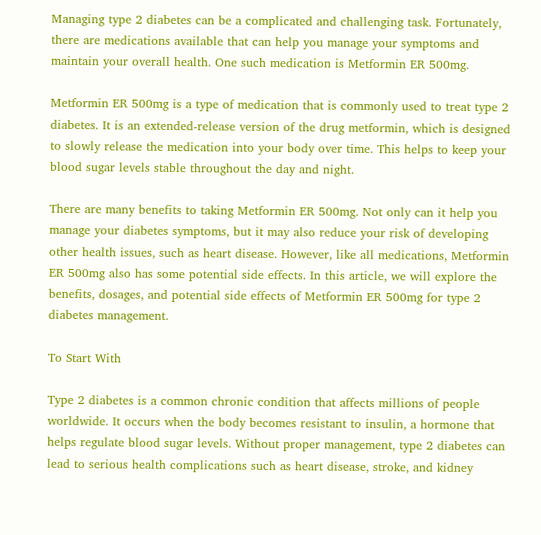Managing type 2 diabetes can be a complicated and challenging task. Fortunately, there are medications available that can help you manage your symptoms and maintain your overall health. One such medication is Metformin ER 500mg.

Metformin ER 500mg is a type of medication that is commonly used to treat type 2 diabetes. It is an extended-release version of the drug metformin, which is designed to slowly release the medication into your body over time. This helps to keep your blood sugar levels stable throughout the day and night.

There are many benefits to taking Metformin ER 500mg. Not only can it help you manage your diabetes symptoms, but it may also reduce your risk of developing other health issues, such as heart disease. However, like all medications, Metformin ER 500mg also has some potential side effects. In this article, we will explore the benefits, dosages, and potential side effects of Metformin ER 500mg for type 2 diabetes management.

To Start With

Type 2 diabetes is a common chronic condition that affects millions of people worldwide. It occurs when the body becomes resistant to insulin, a hormone that helps regulate blood sugar levels. Without proper management, type 2 diabetes can lead to serious health complications such as heart disease, stroke, and kidney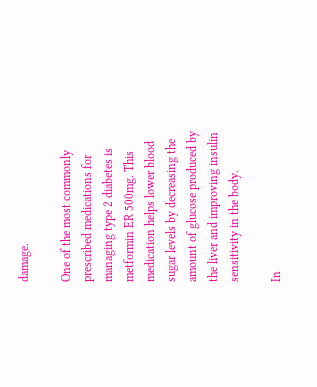damage.

One of the most commonly prescribed medications for managing type 2 diabetes is metformin ER 500mg. This medication helps lower blood sugar levels by decreasing the amount of glucose produced by the liver and improving insulin sensitivity in the body.

In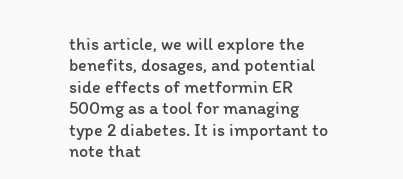this article, we will explore the benefits, dosages, and potential side effects of metformin ER 500mg as a tool for managing type 2 diabetes. It is important to note that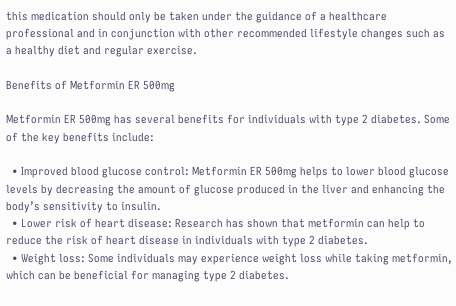this medication should only be taken under the guidance of a healthcare professional and in conjunction with other recommended lifestyle changes such as a healthy diet and regular exercise.

Benefits of Metformin ER 500mg

Metformin ER 500mg has several benefits for individuals with type 2 diabetes. Some of the key benefits include:

  • Improved blood glucose control: Metformin ER 500mg helps to lower blood glucose levels by decreasing the amount of glucose produced in the liver and enhancing the body’s sensitivity to insulin.
  • Lower risk of heart disease: Research has shown that metformin can help to reduce the risk of heart disease in individuals with type 2 diabetes.
  • Weight loss: Some individuals may experience weight loss while taking metformin, which can be beneficial for managing type 2 diabetes.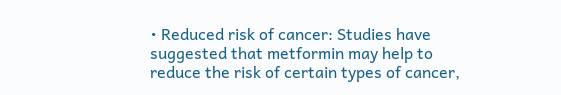• Reduced risk of cancer: Studies have suggested that metformin may help to reduce the risk of certain types of cancer,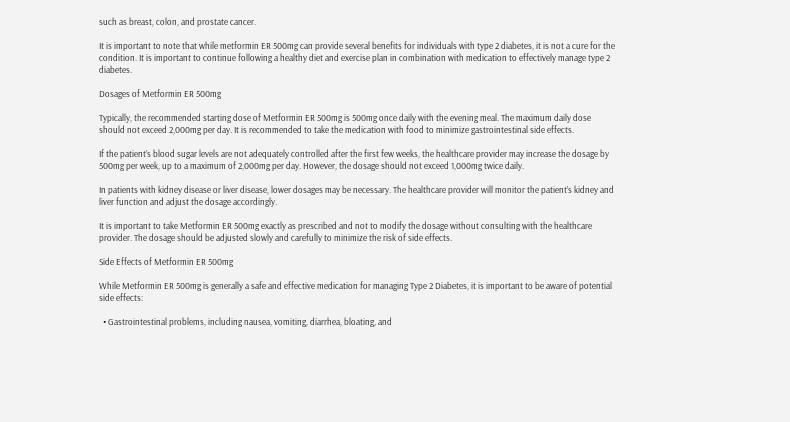such as breast, colon, and prostate cancer.

It is important to note that while metformin ER 500mg can provide several benefits for individuals with type 2 diabetes, it is not a cure for the condition. It is important to continue following a healthy diet and exercise plan in combination with medication to effectively manage type 2 diabetes.

Dosages of Metformin ER 500mg

Typically, the recommended starting dose of Metformin ER 500mg is 500mg once daily with the evening meal. The maximum daily dose should not exceed 2,000mg per day. It is recommended to take the medication with food to minimize gastrointestinal side effects.

If the patient’s blood sugar levels are not adequately controlled after the first few weeks, the healthcare provider may increase the dosage by 500mg per week, up to a maximum of 2,000mg per day. However, the dosage should not exceed 1,000mg twice daily.

In patients with kidney disease or liver disease, lower dosages may be necessary. The healthcare provider will monitor the patient’s kidney and liver function and adjust the dosage accordingly.

It is important to take Metformin ER 500mg exactly as prescribed and not to modify the dosage without consulting with the healthcare provider. The dosage should be adjusted slowly and carefully to minimize the risk of side effects.

Side Effects of Metformin ER 500mg

While Metformin ER 500mg is generally a safe and effective medication for managing Type 2 Diabetes, it is important to be aware of potential side effects:

  • Gastrointestinal problems, including nausea, vomiting, diarrhea, bloating, and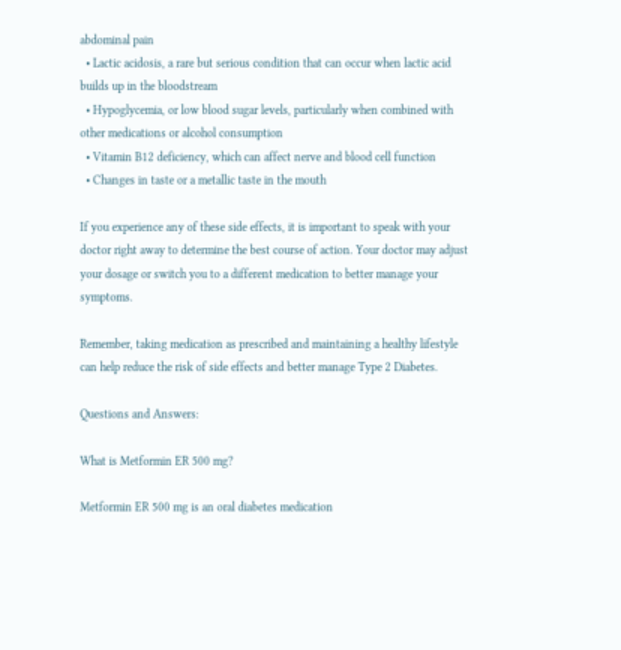abdominal pain
  • Lactic acidosis, a rare but serious condition that can occur when lactic acid builds up in the bloodstream
  • Hypoglycemia, or low blood sugar levels, particularly when combined with other medications or alcohol consumption
  • Vitamin B12 deficiency, which can affect nerve and blood cell function
  • Changes in taste or a metallic taste in the mouth

If you experience any of these side effects, it is important to speak with your doctor right away to determine the best course of action. Your doctor may adjust your dosage or switch you to a different medication to better manage your symptoms.

Remember, taking medication as prescribed and maintaining a healthy lifestyle can help reduce the risk of side effects and better manage Type 2 Diabetes.

Questions and Answers:

What is Metformin ER 500 mg?

Metformin ER 500 mg is an oral diabetes medication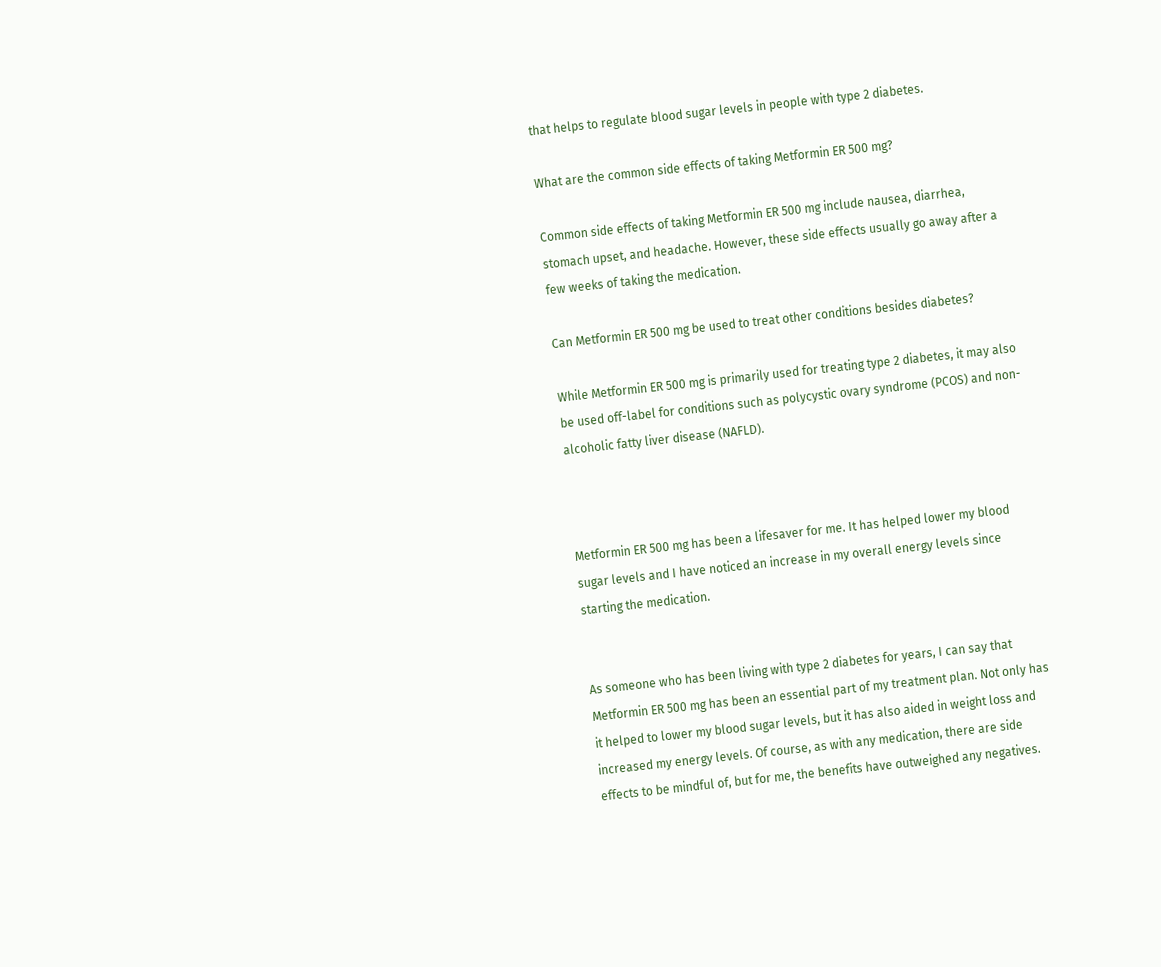that helps to regulate blood sugar levels in people with type 2 diabetes.

What are the common side effects of taking Metformin ER 500 mg?

Common side effects of taking Metformin ER 500 mg include nausea, diarrhea, stomach upset, and headache. However, these side effects usually go away after a few weeks of taking the medication.

Can Metformin ER 500 mg be used to treat other conditions besides diabetes?

While Metformin ER 500 mg is primarily used for treating type 2 diabetes, it may also be used off-label for conditions such as polycystic ovary syndrome (PCOS) and non-alcoholic fatty liver disease (NAFLD).



Metformin ER 500 mg has been a lifesaver for me. It has helped lower my blood sugar levels and I have noticed an increase in my overall energy levels since starting the medication.


As someone who has been living with type 2 diabetes for years, I can say that Metformin ER 500 mg has been an essential part of my treatment plan. Not only has it helped to lower my blood sugar levels, but it has also aided in weight loss and increased my energy levels. Of course, as with any medication, there are side effects to be mindful of, but for me, the benefits have outweighed any negatives.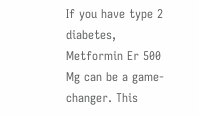If you have type 2 diabetes, Metformin Er 500 Mg can be a game-changer. This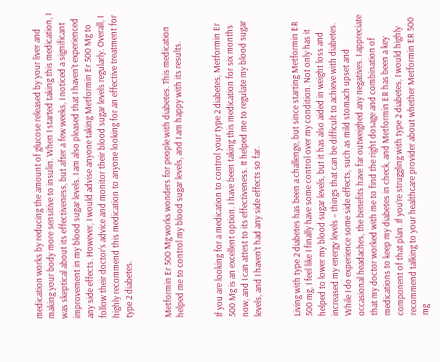medication works by reducing the amount of glucose released by your liver and making your body more sensitive to insulin. When I started taking this medication, I was skeptical about its effectiveness, but after a few weeks, I noticed a significant improvement in my blood sugar levels. I am also pleased that I haven’t experienced any side effects. However, I would advise anyone taking Metformin Er 500 Mg to follow their doctor’s advice and monitor their blood sugar levels regularly. Overall, I highly recommend this medication to anyone looking for an effective treatment for type 2 diabetes.


Metformin Er 500 Mg works wonders for people with diabetes. This medication helped me to control my blood sugar levels, and I am happy with its results.


If you are looking for a medication to control your type 2 diabetes, Metformin Er 500 Mg is an excellent option. I have been taking this medication for six months now, and I can attest to its effectiveness. It helped me to regulate my blood sugar levels, and I haven’t had any side effects so far.


Living with type 2 diabetes has been a challenge, but since starting Metformin ER 500 mg, I feel like I finally have some control over my condition. Not only has it helped to lower my blood sugar levels, but it has also aided in weight loss and increased my energy levels – things that can be difficult to achieve with diabetes. While I do experience some side effects, such as mild stomach upset and occasional headaches, the benefits have far outweighed any negatives. I appreciate that my doctor worked with me to find the right dosage and combination of medications to keep my diabetes in check, and Metformin ER has been a key component of that plan. If you’re struggling with type 2 diabetes, I would highly recommend talking to your healthcare provider about whether Metformin ER 500 mg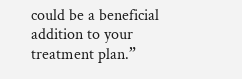could be a beneficial addition to your treatment plan.”